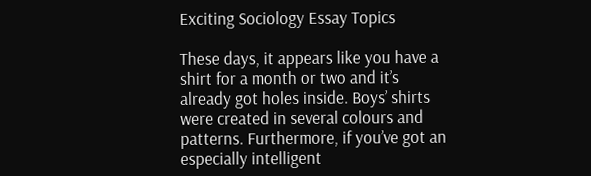Exciting Sociology Essay Topics

These days, it appears like you have a shirt for a month or two and it’s already got holes inside. Boys’ shirts were created in several colours and patterns. Furthermore, if you’ve got an especially intelligent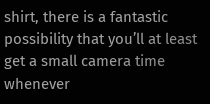shirt, there is a fantastic possibility that you’ll at least get a small camera time whenever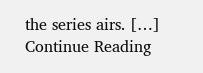the series airs. […] Continue Reading